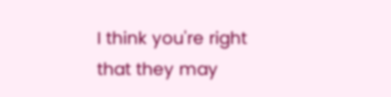I think you're right that they may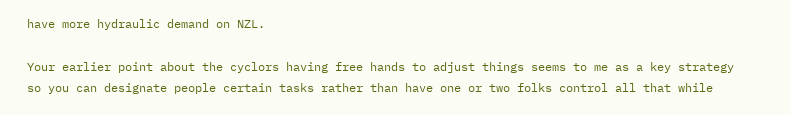have more hydraulic demand on NZL.

Your earlier point about the cyclors having free hands to adjust things seems to me as a key strategy so you can designate people certain tasks rather than have one or two folks control all that while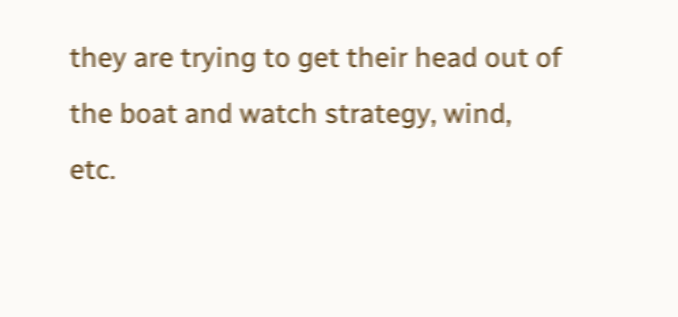they are trying to get their head out of the boat and watch strategy, wind, etc.